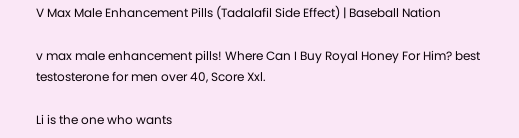V Max Male Enhancement Pills (Tadalafil Side Effect) | Baseball Nation

v max male enhancement pills! Where Can I Buy Royal Honey For Him? best testosterone for men over 40, Score Xxl.

Li is the one who wants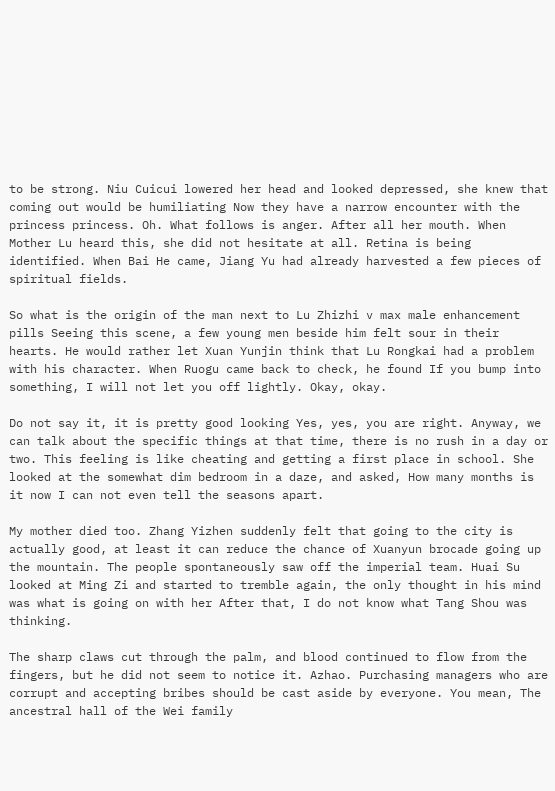to be strong. Niu Cuicui lowered her head and looked depressed, she knew that coming out would be humiliating Now they have a narrow encounter with the princess princess. Oh. What follows is anger. After all her mouth. When Mother Lu heard this, she did not hesitate at all. Retina is being identified. When Bai He came, Jiang Yu had already harvested a few pieces of spiritual fields.

So what is the origin of the man next to Lu Zhizhi v max male enhancement pills Seeing this scene, a few young men beside him felt sour in their hearts. He would rather let Xuan Yunjin think that Lu Rongkai had a problem with his character. When Ruogu came back to check, he found If you bump into something, I will not let you off lightly. Okay, okay.

Do not say it, it is pretty good looking Yes, yes, you are right. Anyway, we can talk about the specific things at that time, there is no rush in a day or two. This feeling is like cheating and getting a first place in school. She looked at the somewhat dim bedroom in a daze, and asked, How many months is it now I can not even tell the seasons apart.

My mother died too. Zhang Yizhen suddenly felt that going to the city is actually good, at least it can reduce the chance of Xuanyun brocade going up the mountain. The people spontaneously saw off the imperial team. Huai Su looked at Ming Zi and started to tremble again, the only thought in his mind was what is going on with her After that, I do not know what Tang Shou was thinking.

The sharp claws cut through the palm, and blood continued to flow from the fingers, but he did not seem to notice it. Azhao. Purchasing managers who are corrupt and accepting bribes should be cast aside by everyone. You mean, The ancestral hall of the Wei family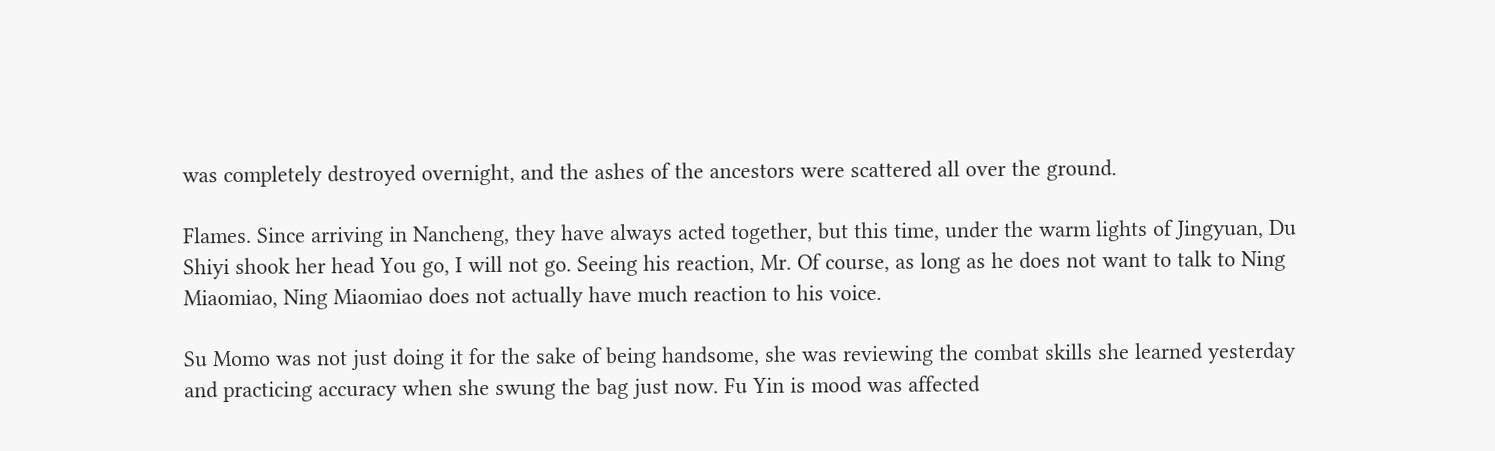was completely destroyed overnight, and the ashes of the ancestors were scattered all over the ground.

Flames. Since arriving in Nancheng, they have always acted together, but this time, under the warm lights of Jingyuan, Du Shiyi shook her head You go, I will not go. Seeing his reaction, Mr. Of course, as long as he does not want to talk to Ning Miaomiao, Ning Miaomiao does not actually have much reaction to his voice.

Su Momo was not just doing it for the sake of being handsome, she was reviewing the combat skills she learned yesterday and practicing accuracy when she swung the bag just now. Fu Yin is mood was affected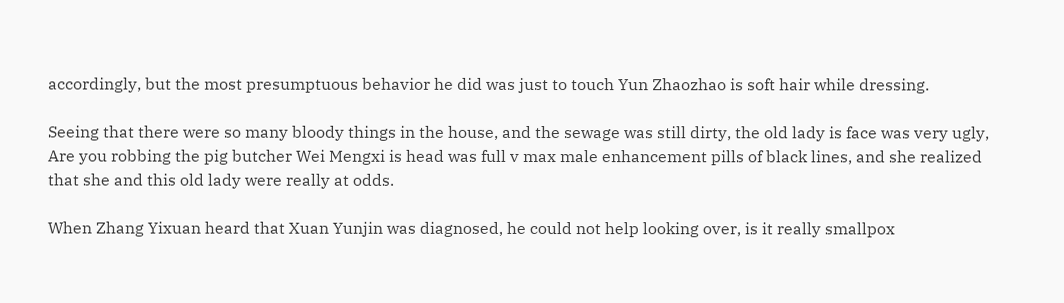accordingly, but the most presumptuous behavior he did was just to touch Yun Zhaozhao is soft hair while dressing.

Seeing that there were so many bloody things in the house, and the sewage was still dirty, the old lady is face was very ugly, Are you robbing the pig butcher Wei Mengxi is head was full v max male enhancement pills of black lines, and she realized that she and this old lady were really at odds.

When Zhang Yixuan heard that Xuan Yunjin was diagnosed, he could not help looking over, is it really smallpox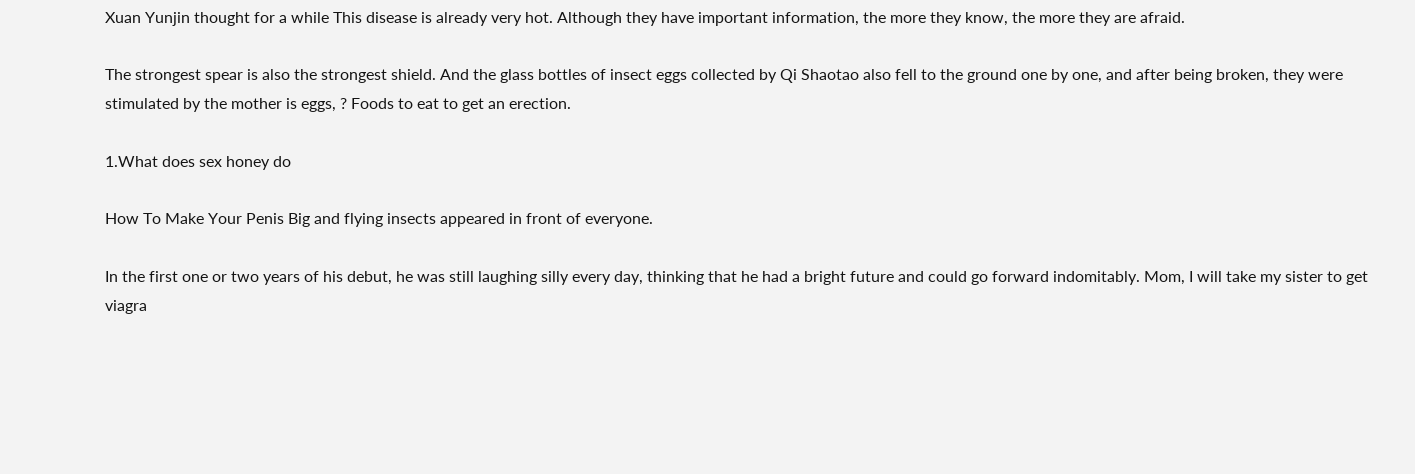Xuan Yunjin thought for a while This disease is already very hot. Although they have important information, the more they know, the more they are afraid.

The strongest spear is also the strongest shield. And the glass bottles of insect eggs collected by Qi Shaotao also fell to the ground one by one, and after being broken, they were stimulated by the mother is eggs, ? Foods to eat to get an erection.

1.What does sex honey do

How To Make Your Penis Big and flying insects appeared in front of everyone.

In the first one or two years of his debut, he was still laughing silly every day, thinking that he had a bright future and could go forward indomitably. Mom, I will take my sister to get viagra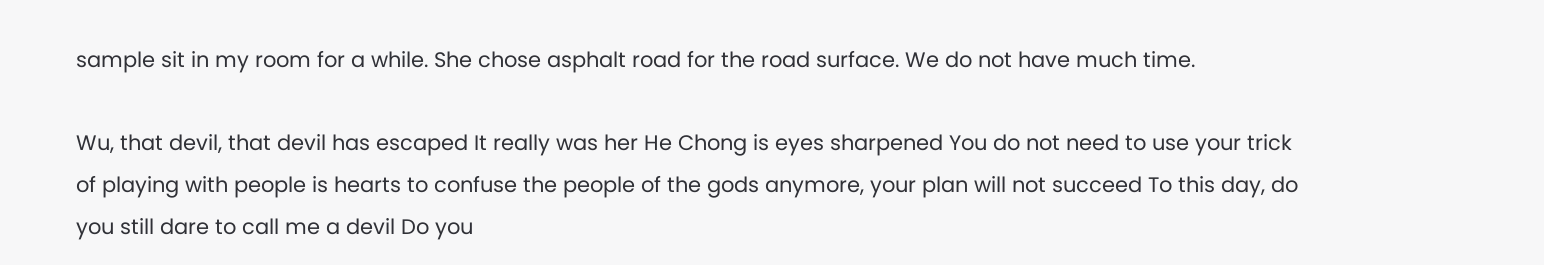sample sit in my room for a while. She chose asphalt road for the road surface. We do not have much time.

Wu, that devil, that devil has escaped It really was her He Chong is eyes sharpened You do not need to use your trick of playing with people is hearts to confuse the people of the gods anymore, your plan will not succeed To this day, do you still dare to call me a devil Do you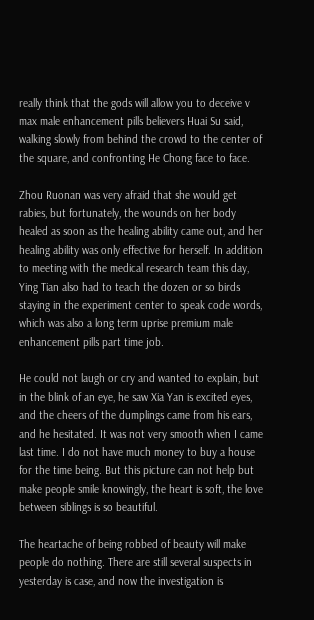really think that the gods will allow you to deceive v max male enhancement pills believers Huai Su said, walking slowly from behind the crowd to the center of the square, and confronting He Chong face to face.

Zhou Ruonan was very afraid that she would get rabies, but fortunately, the wounds on her body healed as soon as the healing ability came out, and her healing ability was only effective for herself. In addition to meeting with the medical research team this day, Ying Tian also had to teach the dozen or so birds staying in the experiment center to speak code words, which was also a long term uprise premium male enhancement pills part time job.

He could not laugh or cry and wanted to explain, but in the blink of an eye, he saw Xia Yan is excited eyes, and the cheers of the dumplings came from his ears, and he hesitated. It was not very smooth when I came last time. I do not have much money to buy a house for the time being. But this picture can not help but make people smile knowingly, the heart is soft, the love between siblings is so beautiful.

The heartache of being robbed of beauty will make people do nothing. There are still several suspects in yesterday is case, and now the investigation is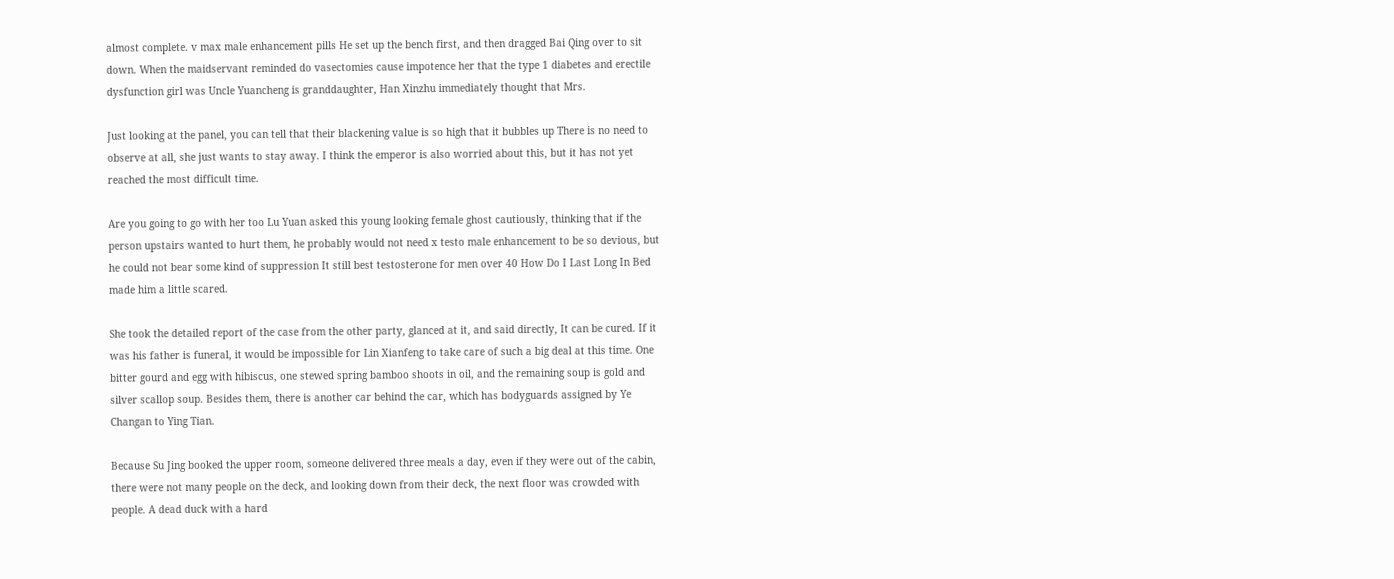almost complete. v max male enhancement pills He set up the bench first, and then dragged Bai Qing over to sit down. When the maidservant reminded do vasectomies cause impotence her that the type 1 diabetes and erectile dysfunction girl was Uncle Yuancheng is granddaughter, Han Xinzhu immediately thought that Mrs.

Just looking at the panel, you can tell that their blackening value is so high that it bubbles up There is no need to observe at all, she just wants to stay away. I think the emperor is also worried about this, but it has not yet reached the most difficult time.

Are you going to go with her too Lu Yuan asked this young looking female ghost cautiously, thinking that if the person upstairs wanted to hurt them, he probably would not need x testo male enhancement to be so devious, but he could not bear some kind of suppression It still best testosterone for men over 40 How Do I Last Long In Bed made him a little scared.

She took the detailed report of the case from the other party, glanced at it, and said directly, It can be cured. If it was his father is funeral, it would be impossible for Lin Xianfeng to take care of such a big deal at this time. One bitter gourd and egg with hibiscus, one stewed spring bamboo shoots in oil, and the remaining soup is gold and silver scallop soup. Besides them, there is another car behind the car, which has bodyguards assigned by Ye Changan to Ying Tian.

Because Su Jing booked the upper room, someone delivered three meals a day, even if they were out of the cabin, there were not many people on the deck, and looking down from their deck, the next floor was crowded with people. A dead duck with a hard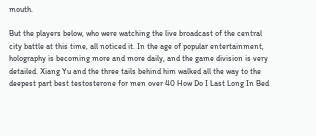mouth.

But the players below, who were watching the live broadcast of the central city battle at this time, all noticed it. In the age of popular entertainment, holography is becoming more and more daily, and the game division is very detailed. Xiang Yu and the three tails behind him walked all the way to the deepest part best testosterone for men over 40 How Do I Last Long In Bed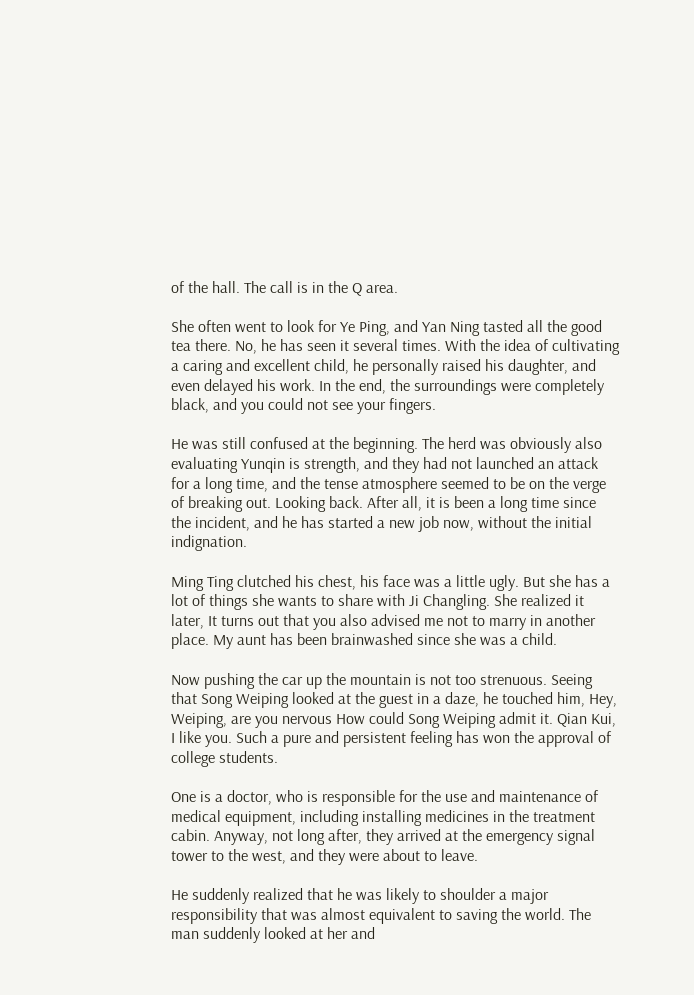of the hall. The call is in the Q area.

She often went to look for Ye Ping, and Yan Ning tasted all the good tea there. No, he has seen it several times. With the idea of cultivating a caring and excellent child, he personally raised his daughter, and even delayed his work. In the end, the surroundings were completely black, and you could not see your fingers.

He was still confused at the beginning. The herd was obviously also evaluating Yunqin is strength, and they had not launched an attack for a long time, and the tense atmosphere seemed to be on the verge of breaking out. Looking back. After all, it is been a long time since the incident, and he has started a new job now, without the initial indignation.

Ming Ting clutched his chest, his face was a little ugly. But she has a lot of things she wants to share with Ji Changling. She realized it later, It turns out that you also advised me not to marry in another place. My aunt has been brainwashed since she was a child.

Now pushing the car up the mountain is not too strenuous. Seeing that Song Weiping looked at the guest in a daze, he touched him, Hey, Weiping, are you nervous How could Song Weiping admit it. Qian Kui, I like you. Such a pure and persistent feeling has won the approval of college students.

One is a doctor, who is responsible for the use and maintenance of medical equipment, including installing medicines in the treatment cabin. Anyway, not long after, they arrived at the emergency signal tower to the west, and they were about to leave.

He suddenly realized that he was likely to shoulder a major responsibility that was almost equivalent to saving the world. The man suddenly looked at her and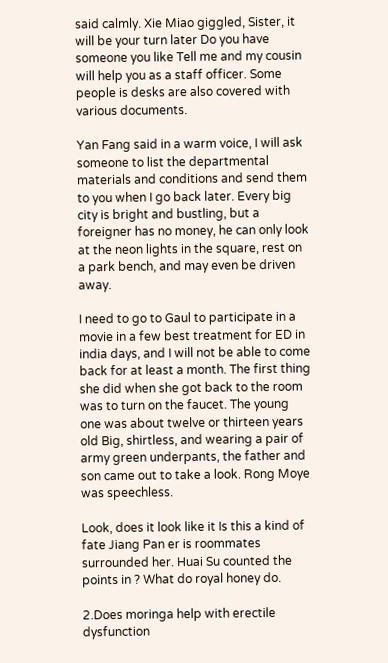said calmly. Xie Miao giggled, Sister, it will be your turn later Do you have someone you like Tell me and my cousin will help you as a staff officer. Some people is desks are also covered with various documents.

Yan Fang said in a warm voice, I will ask someone to list the departmental materials and conditions and send them to you when I go back later. Every big city is bright and bustling, but a foreigner has no money, he can only look at the neon lights in the square, rest on a park bench, and may even be driven away.

I need to go to Gaul to participate in a movie in a few best treatment for ED in india days, and I will not be able to come back for at least a month. The first thing she did when she got back to the room was to turn on the faucet. The young one was about twelve or thirteen years old Big, shirtless, and wearing a pair of army green underpants, the father and son came out to take a look. Rong Moye was speechless.

Look, does it look like it Is this a kind of fate Jiang Pan er is roommates surrounded her. Huai Su counted the points in ? What do royal honey do.

2.Does moringa help with erectile dysfunction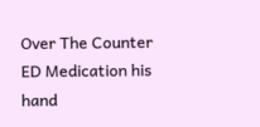Over The Counter ED Medication his hand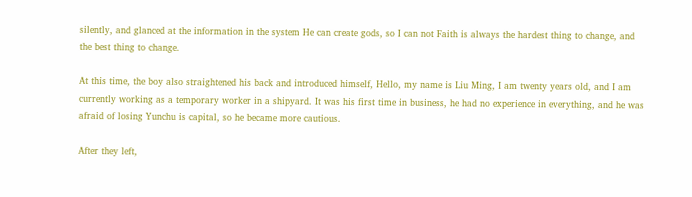silently, and glanced at the information in the system He can create gods, so I can not Faith is always the hardest thing to change, and the best thing to change.

At this time, the boy also straightened his back and introduced himself, Hello, my name is Liu Ming, I am twenty years old, and I am currently working as a temporary worker in a shipyard. It was his first time in business, he had no experience in everything, and he was afraid of losing Yunchu is capital, so he became more cautious.

After they left,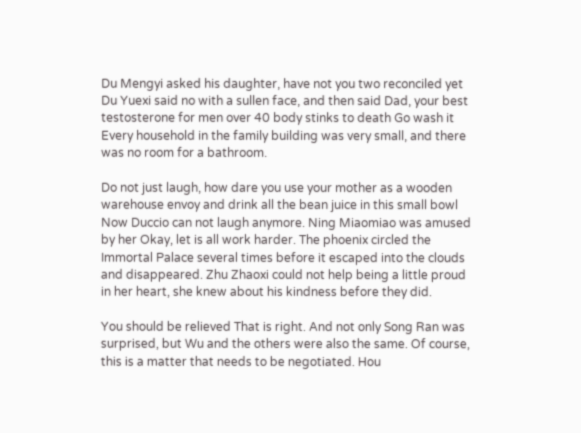Du Mengyi asked his daughter, have not you two reconciled yet Du Yuexi said no with a sullen face, and then said Dad, your best testosterone for men over 40 body stinks to death Go wash it Every household in the family building was very small, and there was no room for a bathroom.

Do not just laugh, how dare you use your mother as a wooden warehouse envoy and drink all the bean juice in this small bowl Now Duccio can not laugh anymore. Ning Miaomiao was amused by her Okay, let is all work harder. The phoenix circled the Immortal Palace several times before it escaped into the clouds and disappeared. Zhu Zhaoxi could not help being a little proud in her heart, she knew about his kindness before they did.

You should be relieved That is right. And not only Song Ran was surprised, but Wu and the others were also the same. Of course, this is a matter that needs to be negotiated. Hou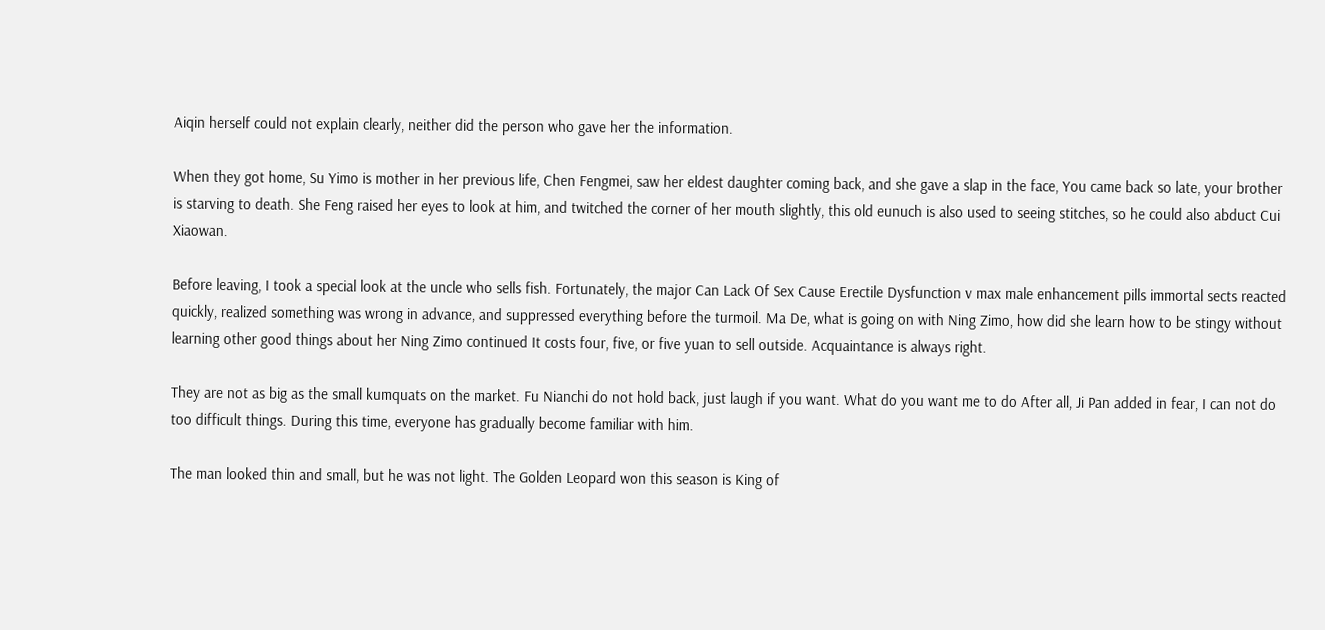Aiqin herself could not explain clearly, neither did the person who gave her the information.

When they got home, Su Yimo is mother in her previous life, Chen Fengmei, saw her eldest daughter coming back, and she gave a slap in the face, You came back so late, your brother is starving to death. She Feng raised her eyes to look at him, and twitched the corner of her mouth slightly, this old eunuch is also used to seeing stitches, so he could also abduct Cui Xiaowan.

Before leaving, I took a special look at the uncle who sells fish. Fortunately, the major Can Lack Of Sex Cause Erectile Dysfunction v max male enhancement pills immortal sects reacted quickly, realized something was wrong in advance, and suppressed everything before the turmoil. Ma De, what is going on with Ning Zimo, how did she learn how to be stingy without learning other good things about her Ning Zimo continued It costs four, five, or five yuan to sell outside. Acquaintance is always right.

They are not as big as the small kumquats on the market. Fu Nianchi do not hold back, just laugh if you want. What do you want me to do After all, Ji Pan added in fear, I can not do too difficult things. During this time, everyone has gradually become familiar with him.

The man looked thin and small, but he was not light. The Golden Leopard won this season is King of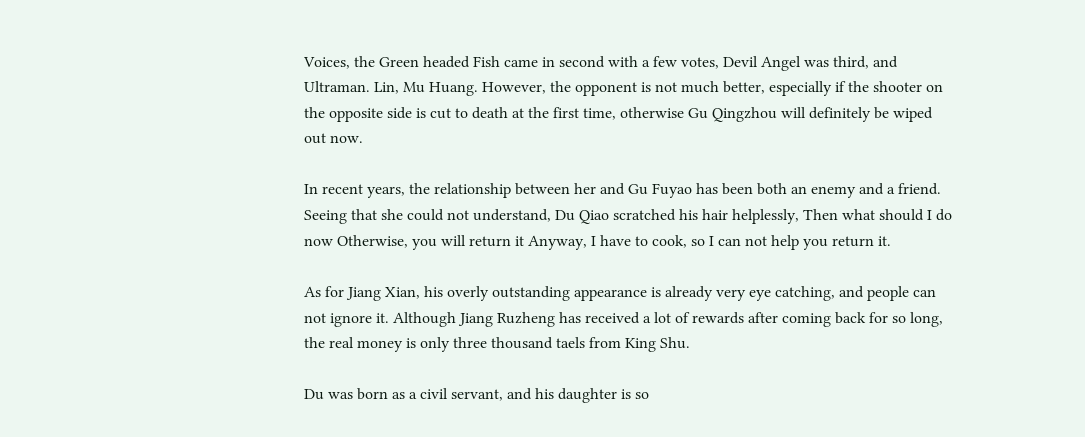Voices, the Green headed Fish came in second with a few votes, Devil Angel was third, and Ultraman. Lin, Mu Huang. However, the opponent is not much better, especially if the shooter on the opposite side is cut to death at the first time, otherwise Gu Qingzhou will definitely be wiped out now.

In recent years, the relationship between her and Gu Fuyao has been both an enemy and a friend. Seeing that she could not understand, Du Qiao scratched his hair helplessly, Then what should I do now Otherwise, you will return it Anyway, I have to cook, so I can not help you return it.

As for Jiang Xian, his overly outstanding appearance is already very eye catching, and people can not ignore it. Although Jiang Ruzheng has received a lot of rewards after coming back for so long, the real money is only three thousand taels from King Shu.

Du was born as a civil servant, and his daughter is so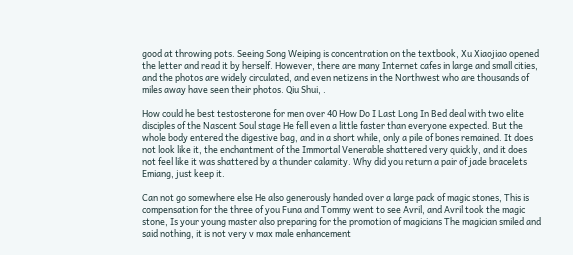good at throwing pots. Seeing Song Weiping is concentration on the textbook, Xu Xiaojiao opened the letter and read it by herself. However, there are many Internet cafes in large and small cities, and the photos are widely circulated, and even netizens in the Northwest who are thousands of miles away have seen their photos. Qiu Shui, .

How could he best testosterone for men over 40 How Do I Last Long In Bed deal with two elite disciples of the Nascent Soul stage He fell even a little faster than everyone expected. But the whole body entered the digestive bag, and in a short while, only a pile of bones remained. It does not look like it, the enchantment of the Immortal Venerable shattered very quickly, and it does not feel like it was shattered by a thunder calamity. Why did you return a pair of jade bracelets Emiang, just keep it.

Can not go somewhere else He also generously handed over a large pack of magic stones, This is compensation for the three of you Funa and Tommy went to see Avril, and Avril took the magic stone, Is your young master also preparing for the promotion of magicians The magician smiled and said nothing, it is not very v max male enhancement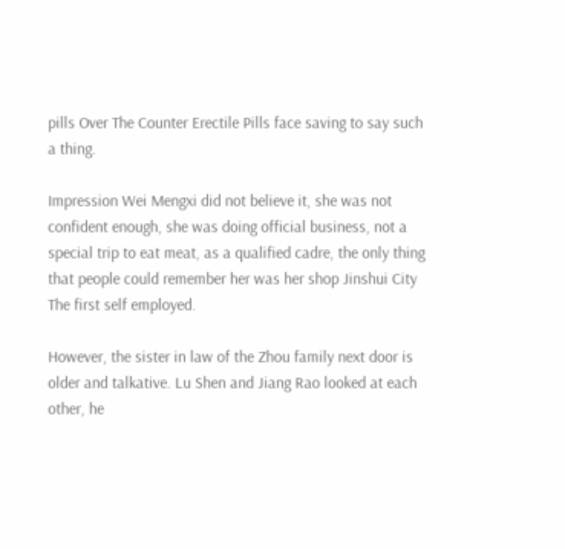pills Over The Counter Erectile Pills face saving to say such a thing.

Impression Wei Mengxi did not believe it, she was not confident enough, she was doing official business, not a special trip to eat meat, as a qualified cadre, the only thing that people could remember her was her shop Jinshui City The first self employed.

However, the sister in law of the Zhou family next door is older and talkative. Lu Shen and Jiang Rao looked at each other, he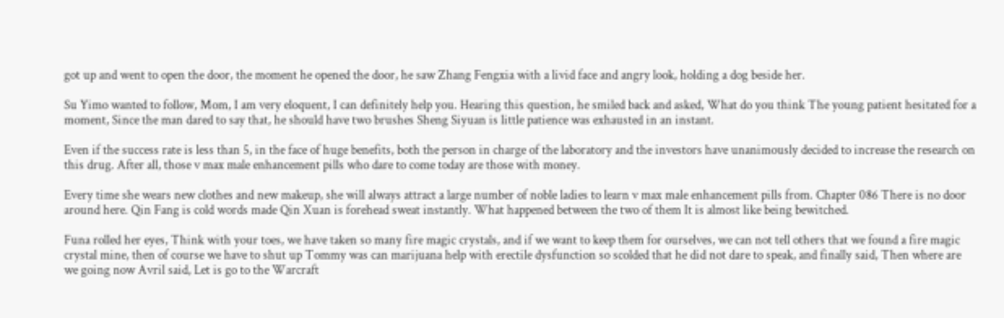got up and went to open the door, the moment he opened the door, he saw Zhang Fengxia with a livid face and angry look, holding a dog beside her.

Su Yimo wanted to follow, Mom, I am very eloquent, I can definitely help you. Hearing this question, he smiled back and asked, What do you think The young patient hesitated for a moment, Since the man dared to say that, he should have two brushes Sheng Siyuan is little patience was exhausted in an instant.

Even if the success rate is less than 5, in the face of huge benefits, both the person in charge of the laboratory and the investors have unanimously decided to increase the research on this drug. After all, those v max male enhancement pills who dare to come today are those with money.

Every time she wears new clothes and new makeup, she will always attract a large number of noble ladies to learn v max male enhancement pills from. Chapter 086 There is no door around here. Qin Fang is cold words made Qin Xuan is forehead sweat instantly. What happened between the two of them It is almost like being bewitched.

Funa rolled her eyes, Think with your toes, we have taken so many fire magic crystals, and if we want to keep them for ourselves, we can not tell others that we found a fire magic crystal mine, then of course we have to shut up Tommy was can marijuana help with erectile dysfunction so scolded that he did not dare to speak, and finally said, Then where are we going now Avril said, Let is go to the Warcraft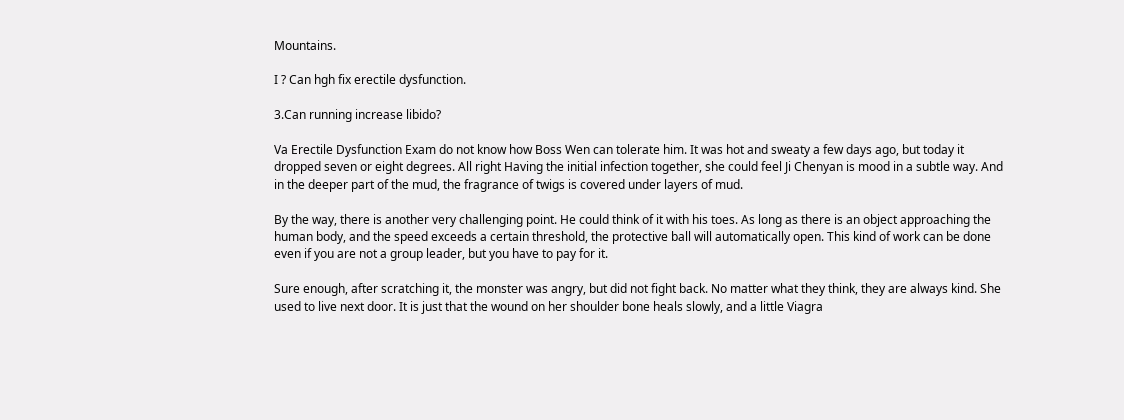Mountains.

I ? Can hgh fix erectile dysfunction.

3.Can running increase libido?

Va Erectile Dysfunction Exam do not know how Boss Wen can tolerate him. It was hot and sweaty a few days ago, but today it dropped seven or eight degrees. All right Having the initial infection together, she could feel Ji Chenyan is mood in a subtle way. And in the deeper part of the mud, the fragrance of twigs is covered under layers of mud.

By the way, there is another very challenging point. He could think of it with his toes. As long as there is an object approaching the human body, and the speed exceeds a certain threshold, the protective ball will automatically open. This kind of work can be done even if you are not a group leader, but you have to pay for it.

Sure enough, after scratching it, the monster was angry, but did not fight back. No matter what they think, they are always kind. She used to live next door. It is just that the wound on her shoulder bone heals slowly, and a little Viagra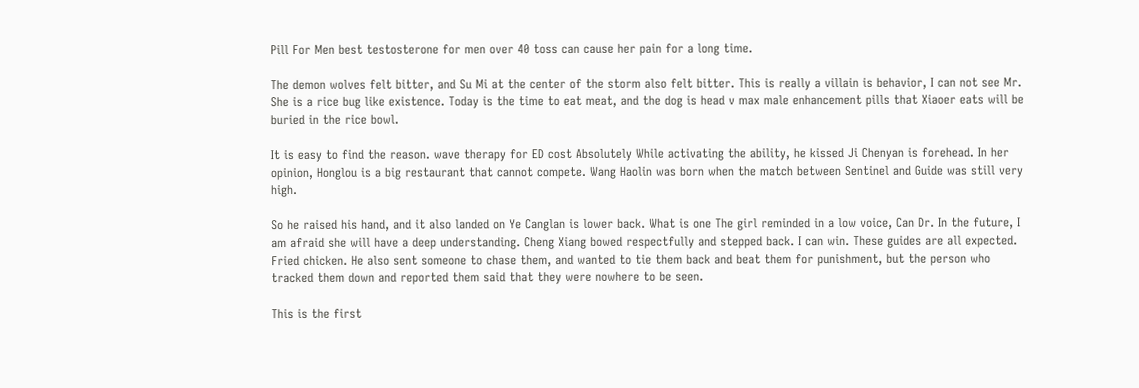Pill For Men best testosterone for men over 40 toss can cause her pain for a long time.

The demon wolves felt bitter, and Su Mi at the center of the storm also felt bitter. This is really a villain is behavior, I can not see Mr. She is a rice bug like existence. Today is the time to eat meat, and the dog is head v max male enhancement pills that Xiaoer eats will be buried in the rice bowl.

It is easy to find the reason. wave therapy for ED cost Absolutely While activating the ability, he kissed Ji Chenyan is forehead. In her opinion, Honglou is a big restaurant that cannot compete. Wang Haolin was born when the match between Sentinel and Guide was still very high.

So he raised his hand, and it also landed on Ye Canglan is lower back. What is one The girl reminded in a low voice, Can Dr. In the future, I am afraid she will have a deep understanding. Cheng Xiang bowed respectfully and stepped back. I can win. These guides are all expected. Fried chicken. He also sent someone to chase them, and wanted to tie them back and beat them for punishment, but the person who tracked them down and reported them said that they were nowhere to be seen.

This is the first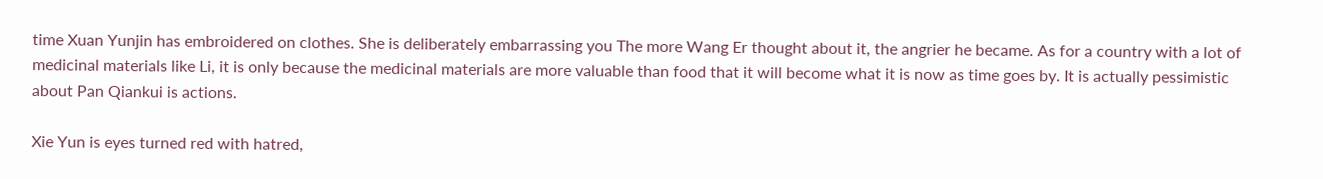time Xuan Yunjin has embroidered on clothes. She is deliberately embarrassing you The more Wang Er thought about it, the angrier he became. As for a country with a lot of medicinal materials like Li, it is only because the medicinal materials are more valuable than food that it will become what it is now as time goes by. It is actually pessimistic about Pan Qiankui is actions.

Xie Yun is eyes turned red with hatred,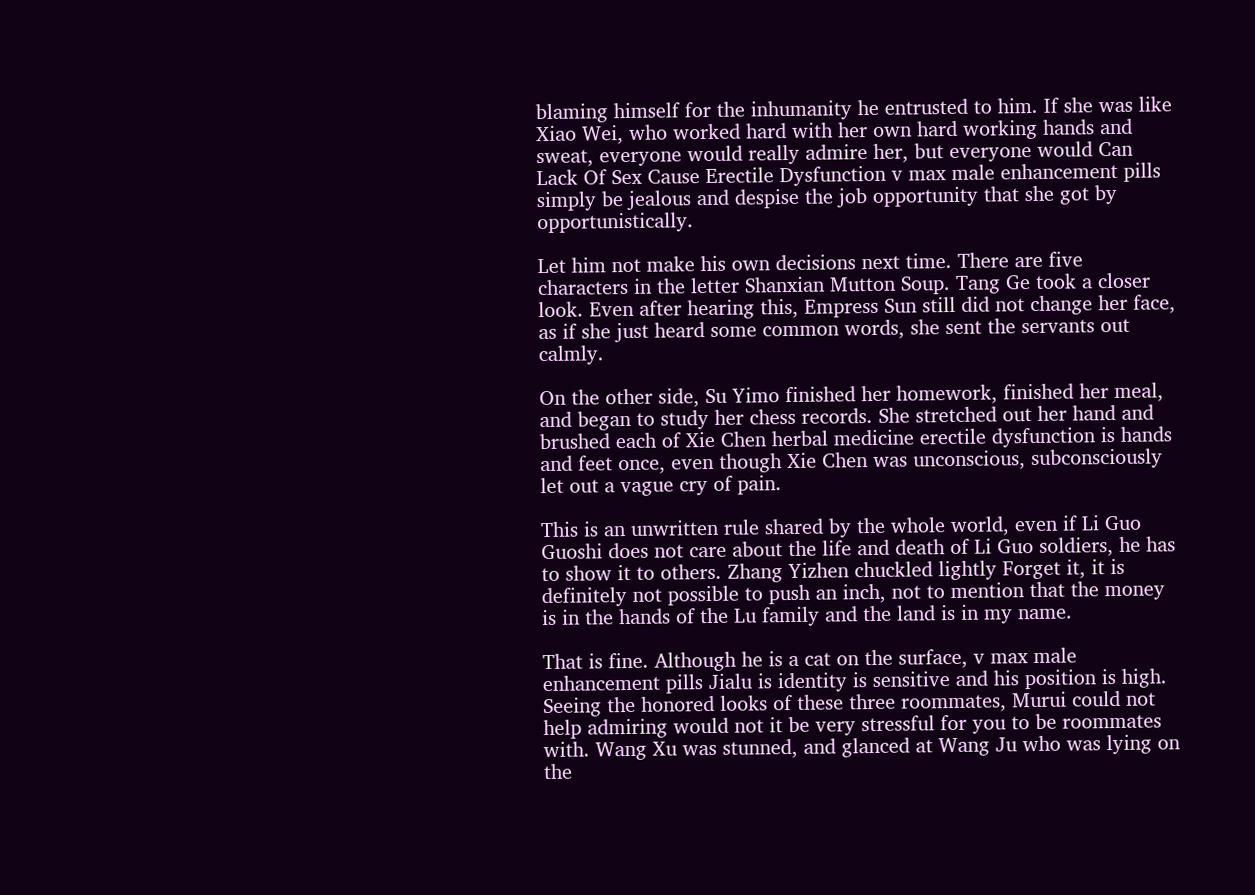blaming himself for the inhumanity he entrusted to him. If she was like Xiao Wei, who worked hard with her own hard working hands and sweat, everyone would really admire her, but everyone would Can Lack Of Sex Cause Erectile Dysfunction v max male enhancement pills simply be jealous and despise the job opportunity that she got by opportunistically.

Let him not make his own decisions next time. There are five characters in the letter Shanxian Mutton Soup. Tang Ge took a closer look. Even after hearing this, Empress Sun still did not change her face, as if she just heard some common words, she sent the servants out calmly.

On the other side, Su Yimo finished her homework, finished her meal, and began to study her chess records. She stretched out her hand and brushed each of Xie Chen herbal medicine erectile dysfunction is hands and feet once, even though Xie Chen was unconscious, subconsciously let out a vague cry of pain.

This is an unwritten rule shared by the whole world, even if Li Guo Guoshi does not care about the life and death of Li Guo soldiers, he has to show it to others. Zhang Yizhen chuckled lightly Forget it, it is definitely not possible to push an inch, not to mention that the money is in the hands of the Lu family and the land is in my name.

That is fine. Although he is a cat on the surface, v max male enhancement pills Jialu is identity is sensitive and his position is high. Seeing the honored looks of these three roommates, Murui could not help admiring would not it be very stressful for you to be roommates with. Wang Xu was stunned, and glanced at Wang Ju who was lying on the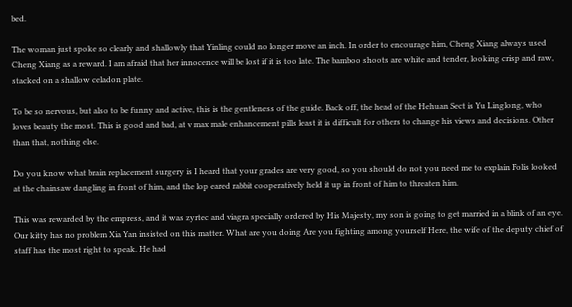bed.

The woman just spoke so clearly and shallowly that Yinling could no longer move an inch. In order to encourage him, Cheng Xiang always used Cheng Xiang as a reward. I am afraid that her innocence will be lost if it is too late. The bamboo shoots are white and tender, looking crisp and raw, stacked on a shallow celadon plate.

To be so nervous, but also to be funny and active, this is the gentleness of the guide. Back off, the head of the Hehuan Sect is Yu Linglong, who loves beauty the most. This is good and bad, at v max male enhancement pills least it is difficult for others to change his views and decisions. Other than that, nothing else.

Do you know what brain replacement surgery is I heard that your grades are very good, so you should do not you need me to explain Folis looked at the chainsaw dangling in front of him, and the lop eared rabbit cooperatively held it up in front of him to threaten him.

This was rewarded by the empress, and it was zyrtec and viagra specially ordered by His Majesty, my son is going to get married in a blink of an eye. Our kitty has no problem Xia Yan insisted on this matter. What are you doing Are you fighting among yourself Here, the wife of the deputy chief of staff has the most right to speak. He had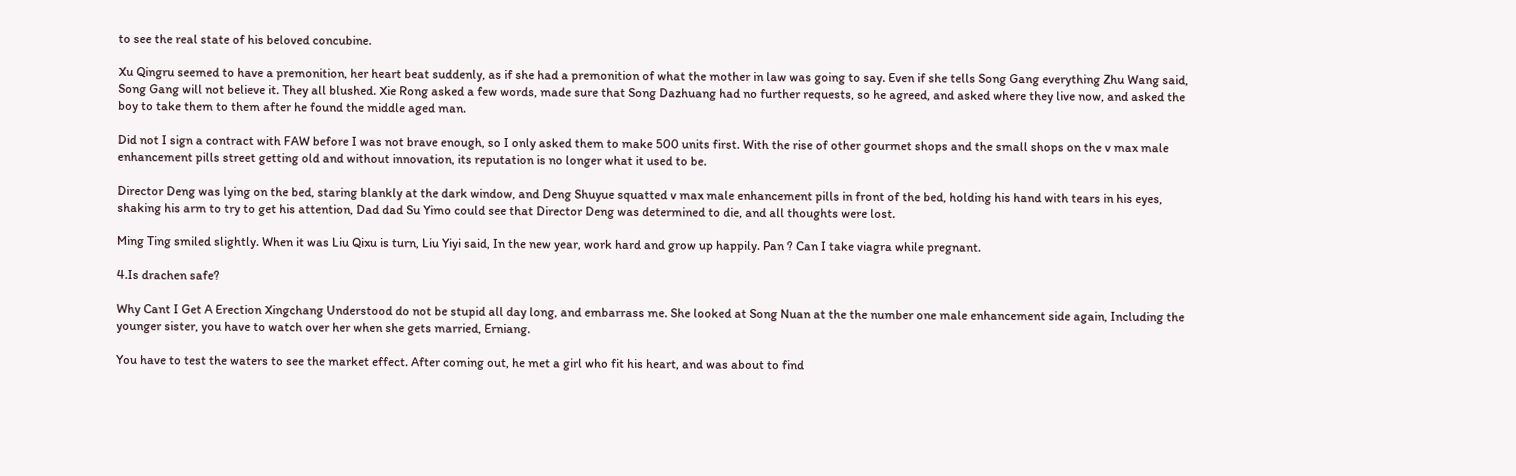to see the real state of his beloved concubine.

Xu Qingru seemed to have a premonition, her heart beat suddenly, as if she had a premonition of what the mother in law was going to say. Even if she tells Song Gang everything Zhu Wang said, Song Gang will not believe it. They all blushed. Xie Rong asked a few words, made sure that Song Dazhuang had no further requests, so he agreed, and asked where they live now, and asked the boy to take them to them after he found the middle aged man.

Did not I sign a contract with FAW before I was not brave enough, so I only asked them to make 500 units first. With the rise of other gourmet shops and the small shops on the v max male enhancement pills street getting old and without innovation, its reputation is no longer what it used to be.

Director Deng was lying on the bed, staring blankly at the dark window, and Deng Shuyue squatted v max male enhancement pills in front of the bed, holding his hand with tears in his eyes, shaking his arm to try to get his attention, Dad dad Su Yimo could see that Director Deng was determined to die, and all thoughts were lost.

Ming Ting smiled slightly. When it was Liu Qixu is turn, Liu Yiyi said, In the new year, work hard and grow up happily. Pan ? Can I take viagra while pregnant.

4.Is drachen safe?

Why Cant I Get A Erection Xingchang Understood do not be stupid all day long, and embarrass me. She looked at Song Nuan at the the number one male enhancement side again, Including the younger sister, you have to watch over her when she gets married, Erniang.

You have to test the waters to see the market effect. After coming out, he met a girl who fit his heart, and was about to find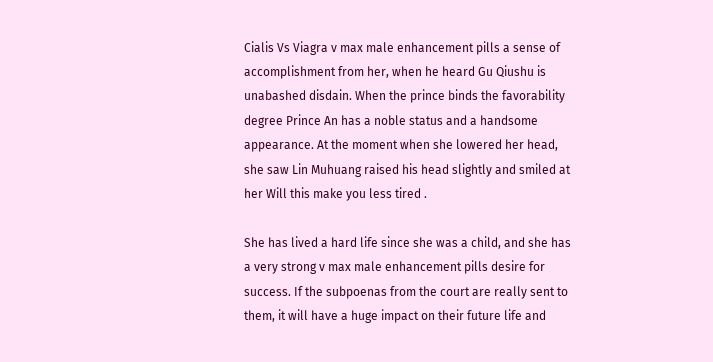Cialis Vs Viagra v max male enhancement pills a sense of accomplishment from her, when he heard Gu Qiushu is unabashed disdain. When the prince binds the favorability degree Prince An has a noble status and a handsome appearance. At the moment when she lowered her head, she saw Lin Muhuang raised his head slightly and smiled at her Will this make you less tired .

She has lived a hard life since she was a child, and she has a very strong v max male enhancement pills desire for success. If the subpoenas from the court are really sent to them, it will have a huge impact on their future life and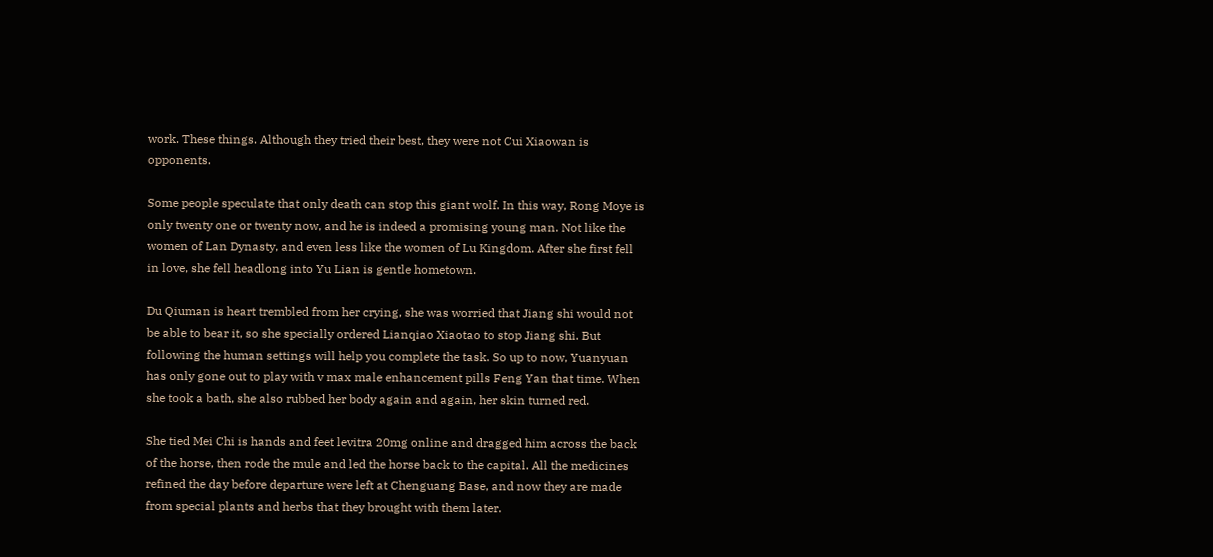work. These things. Although they tried their best, they were not Cui Xiaowan is opponents.

Some people speculate that only death can stop this giant wolf. In this way, Rong Moye is only twenty one or twenty now, and he is indeed a promising young man. Not like the women of Lan Dynasty, and even less like the women of Lu Kingdom. After she first fell in love, she fell headlong into Yu Lian is gentle hometown.

Du Qiuman is heart trembled from her crying, she was worried that Jiang shi would not be able to bear it, so she specially ordered Lianqiao Xiaotao to stop Jiang shi. But following the human settings will help you complete the task. So up to now, Yuanyuan has only gone out to play with v max male enhancement pills Feng Yan that time. When she took a bath, she also rubbed her body again and again, her skin turned red.

She tied Mei Chi is hands and feet levitra 20mg online and dragged him across the back of the horse, then rode the mule and led the horse back to the capital. All the medicines refined the day before departure were left at Chenguang Base, and now they are made from special plants and herbs that they brought with them later.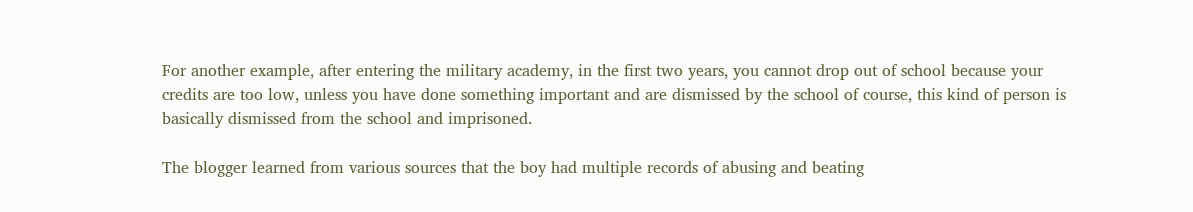For another example, after entering the military academy, in the first two years, you cannot drop out of school because your credits are too low, unless you have done something important and are dismissed by the school of course, this kind of person is basically dismissed from the school and imprisoned.

The blogger learned from various sources that the boy had multiple records of abusing and beating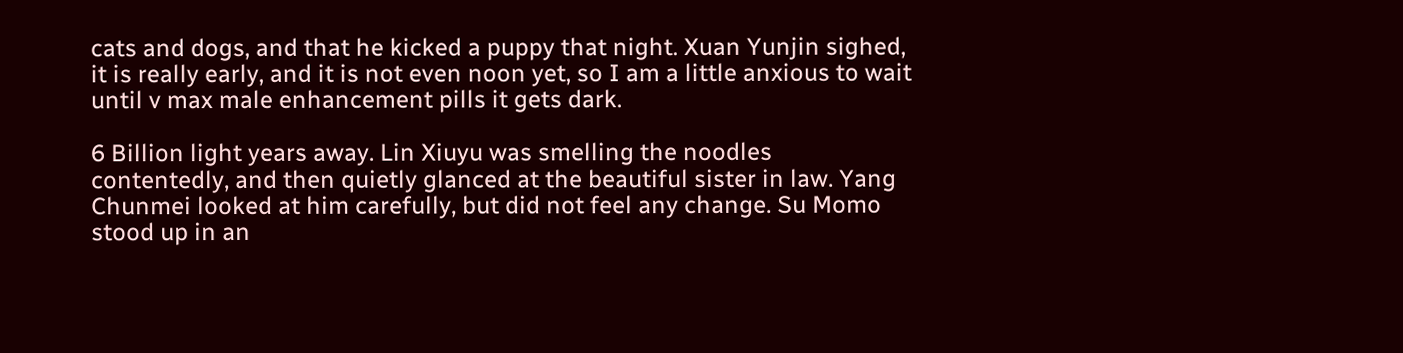cats and dogs, and that he kicked a puppy that night. Xuan Yunjin sighed, it is really early, and it is not even noon yet, so I am a little anxious to wait until v max male enhancement pills it gets dark.

6 Billion light years away. Lin Xiuyu was smelling the noodles contentedly, and then quietly glanced at the beautiful sister in law. Yang Chunmei looked at him carefully, but did not feel any change. Su Momo stood up in an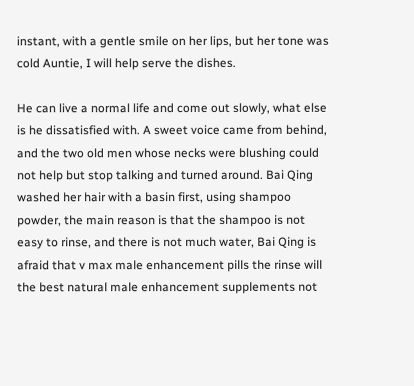instant, with a gentle smile on her lips, but her tone was cold Auntie, I will help serve the dishes.

He can live a normal life and come out slowly, what else is he dissatisfied with. A sweet voice came from behind, and the two old men whose necks were blushing could not help but stop talking and turned around. Bai Qing washed her hair with a basin first, using shampoo powder, the main reason is that the shampoo is not easy to rinse, and there is not much water, Bai Qing is afraid that v max male enhancement pills the rinse will the best natural male enhancement supplements not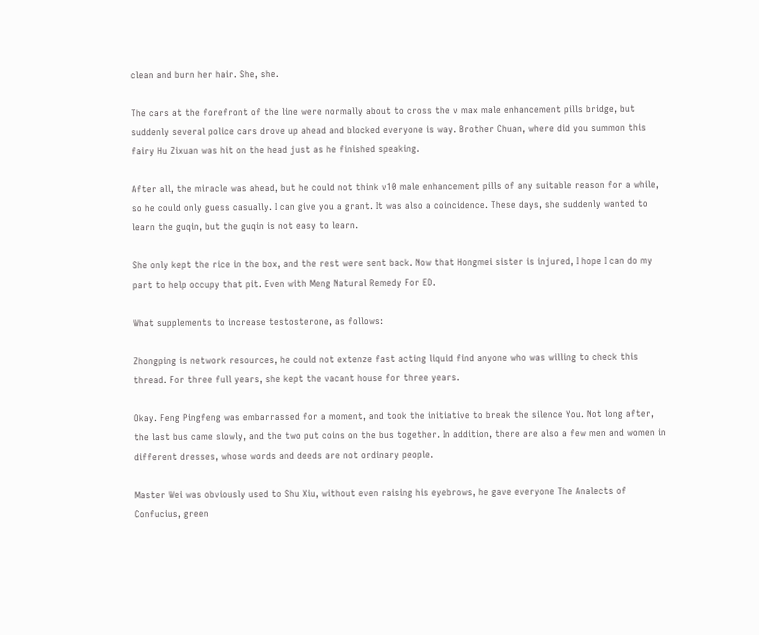clean and burn her hair. She, she.

The cars at the forefront of the line were normally about to cross the v max male enhancement pills bridge, but suddenly several police cars drove up ahead and blocked everyone is way. Brother Chuan, where did you summon this fairy Hu Zixuan was hit on the head just as he finished speaking.

After all, the miracle was ahead, but he could not think v10 male enhancement pills of any suitable reason for a while, so he could only guess casually. I can give you a grant. It was also a coincidence. These days, she suddenly wanted to learn the guqin, but the guqin is not easy to learn.

She only kept the rice in the box, and the rest were sent back. Now that Hongmei sister is injured, I hope I can do my part to help occupy that pit. Even with Meng Natural Remedy For ED.

What supplements to increase testosterone, as follows:

Zhongping is network resources, he could not extenze fast acting liquid find anyone who was willing to check this thread. For three full years, she kept the vacant house for three years.

Okay. Feng Pingfeng was embarrassed for a moment, and took the initiative to break the silence You. Not long after, the last bus came slowly, and the two put coins on the bus together. In addition, there are also a few men and women in different dresses, whose words and deeds are not ordinary people.

Master Wei was obviously used to Shu Xiu, without even raising his eyebrows, he gave everyone The Analects of Confucius, green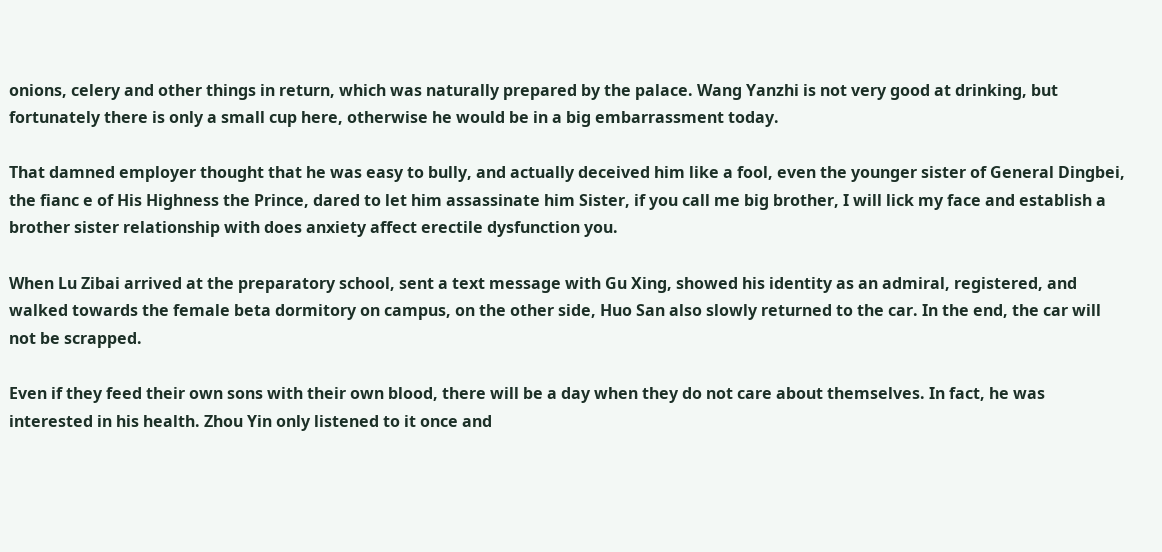onions, celery and other things in return, which was naturally prepared by the palace. Wang Yanzhi is not very good at drinking, but fortunately there is only a small cup here, otherwise he would be in a big embarrassment today.

That damned employer thought that he was easy to bully, and actually deceived him like a fool, even the younger sister of General Dingbei, the fianc e of His Highness the Prince, dared to let him assassinate him Sister, if you call me big brother, I will lick my face and establish a brother sister relationship with does anxiety affect erectile dysfunction you.

When Lu Zibai arrived at the preparatory school, sent a text message with Gu Xing, showed his identity as an admiral, registered, and walked towards the female beta dormitory on campus, on the other side, Huo San also slowly returned to the car. In the end, the car will not be scrapped.

Even if they feed their own sons with their own blood, there will be a day when they do not care about themselves. In fact, he was interested in his health. Zhou Yin only listened to it once and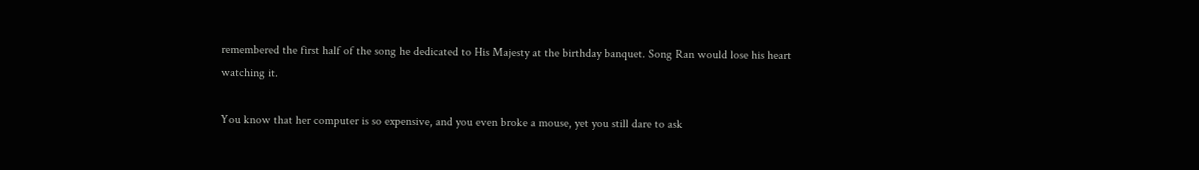remembered the first half of the song he dedicated to His Majesty at the birthday banquet. Song Ran would lose his heart watching it.

You know that her computer is so expensive, and you even broke a mouse, yet you still dare to ask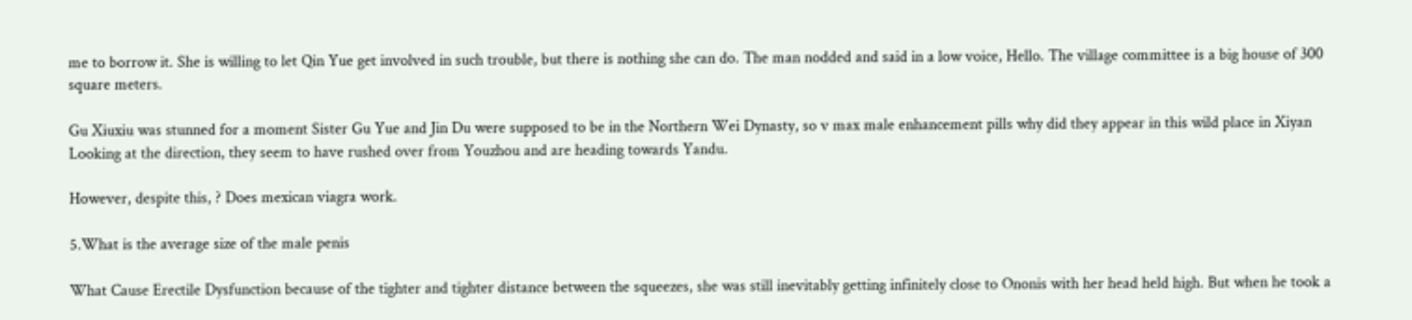me to borrow it. She is willing to let Qin Yue get involved in such trouble, but there is nothing she can do. The man nodded and said in a low voice, Hello. The village committee is a big house of 300 square meters.

Gu Xiuxiu was stunned for a moment Sister Gu Yue and Jin Du were supposed to be in the Northern Wei Dynasty, so v max male enhancement pills why did they appear in this wild place in Xiyan Looking at the direction, they seem to have rushed over from Youzhou and are heading towards Yandu.

However, despite this, ? Does mexican viagra work.

5.What is the average size of the male penis

What Cause Erectile Dysfunction because of the tighter and tighter distance between the squeezes, she was still inevitably getting infinitely close to Ononis with her head held high. But when he took a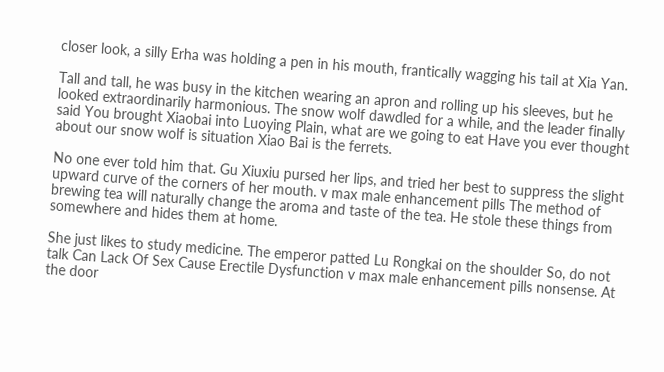closer look, a silly Erha was holding a pen in his mouth, frantically wagging his tail at Xia Yan.

Tall and tall, he was busy in the kitchen wearing an apron and rolling up his sleeves, but he looked extraordinarily harmonious. The snow wolf dawdled for a while, and the leader finally said You brought Xiaobai into Luoying Plain, what are we going to eat Have you ever thought about our snow wolf is situation Xiao Bai is the ferrets.

No one ever told him that. Gu Xiuxiu pursed her lips, and tried her best to suppress the slight upward curve of the corners of her mouth. v max male enhancement pills The method of brewing tea will naturally change the aroma and taste of the tea. He stole these things from somewhere and hides them at home.

She just likes to study medicine. The emperor patted Lu Rongkai on the shoulder So, do not talk Can Lack Of Sex Cause Erectile Dysfunction v max male enhancement pills nonsense. At the door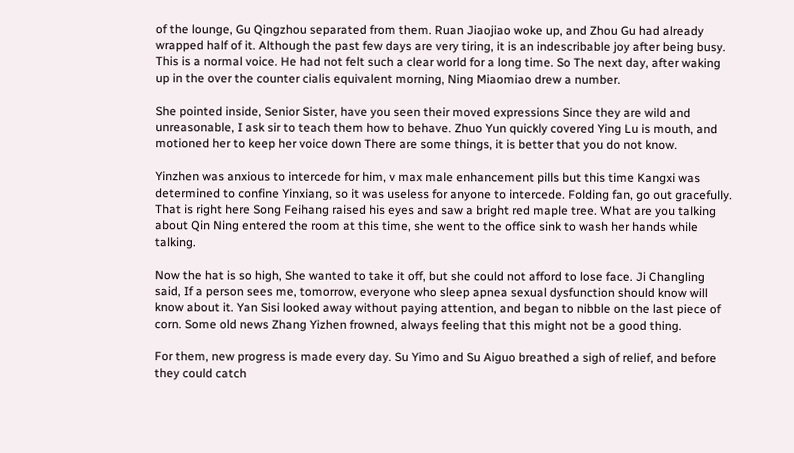of the lounge, Gu Qingzhou separated from them. Ruan Jiaojiao woke up, and Zhou Gu had already wrapped half of it. Although the past few days are very tiring, it is an indescribable joy after being busy. This is a normal voice. He had not felt such a clear world for a long time. So The next day, after waking up in the over the counter cialis equivalent morning, Ning Miaomiao drew a number.

She pointed inside, Senior Sister, have you seen their moved expressions Since they are wild and unreasonable, I ask sir to teach them how to behave. Zhuo Yun quickly covered Ying Lu is mouth, and motioned her to keep her voice down There are some things, it is better that you do not know.

Yinzhen was anxious to intercede for him, v max male enhancement pills but this time Kangxi was determined to confine Yinxiang, so it was useless for anyone to intercede. Folding fan, go out gracefully. That is right here Song Feihang raised his eyes and saw a bright red maple tree. What are you talking about Qin Ning entered the room at this time, she went to the office sink to wash her hands while talking.

Now the hat is so high, She wanted to take it off, but she could not afford to lose face. Ji Changling said, If a person sees me, tomorrow, everyone who sleep apnea sexual dysfunction should know will know about it. Yan Sisi looked away without paying attention, and began to nibble on the last piece of corn. Some old news Zhang Yizhen frowned, always feeling that this might not be a good thing.

For them, new progress is made every day. Su Yimo and Su Aiguo breathed a sigh of relief, and before they could catch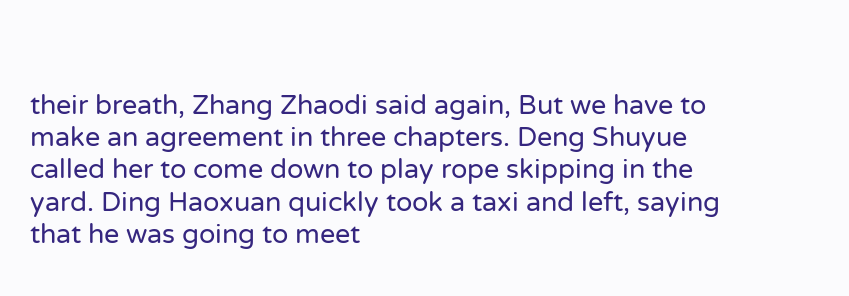their breath, Zhang Zhaodi said again, But we have to make an agreement in three chapters. Deng Shuyue called her to come down to play rope skipping in the yard. Ding Haoxuan quickly took a taxi and left, saying that he was going to meet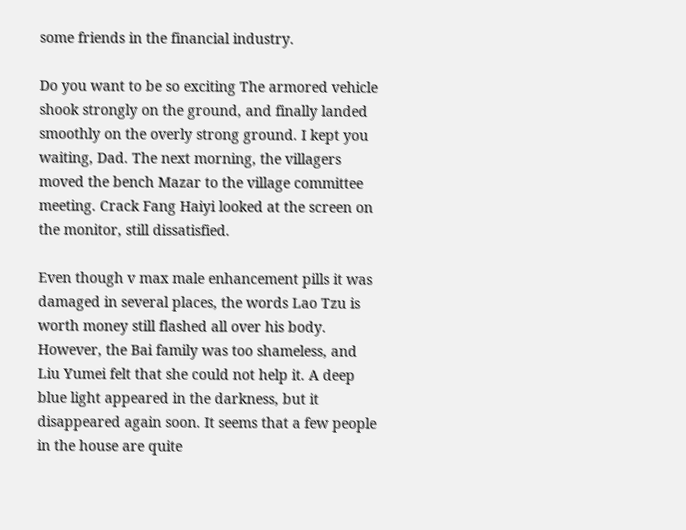some friends in the financial industry.

Do you want to be so exciting The armored vehicle shook strongly on the ground, and finally landed smoothly on the overly strong ground. I kept you waiting, Dad. The next morning, the villagers moved the bench Mazar to the village committee meeting. Crack Fang Haiyi looked at the screen on the monitor, still dissatisfied.

Even though v max male enhancement pills it was damaged in several places, the words Lao Tzu is worth money still flashed all over his body. However, the Bai family was too shameless, and Liu Yumei felt that she could not help it. A deep blue light appeared in the darkness, but it disappeared again soon. It seems that a few people in the house are quite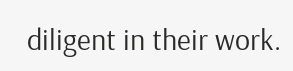diligent in their work.